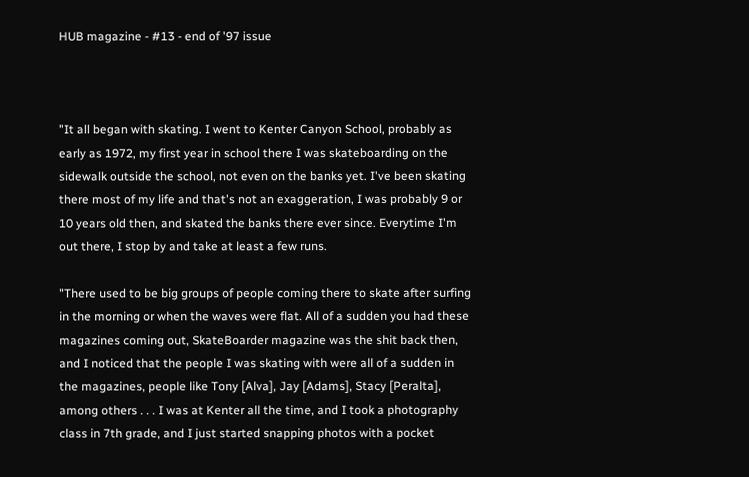HUB magazine - #13 - end of '97 issue



"It all began with skating. I went to Kenter Canyon School, probably as early as 1972, my first year in school there I was skateboarding on the sidewalk outside the school, not even on the banks yet. I've been skating there most of my life and that's not an exaggeration, I was probably 9 or 10 years old then, and skated the banks there ever since. Everytime I'm out there, I stop by and take at least a few runs.

"There used to be big groups of people coming there to skate after surfing in the morning or when the waves were flat. All of a sudden you had these magazines coming out, SkateBoarder magazine was the shit back then, and I noticed that the people I was skating with were all of a sudden in the magazines, people like Tony [Alva], Jay [Adams], Stacy [Peralta], among others . . . I was at Kenter all the time, and I took a photography class in 7th grade, and I just started snapping photos with a pocket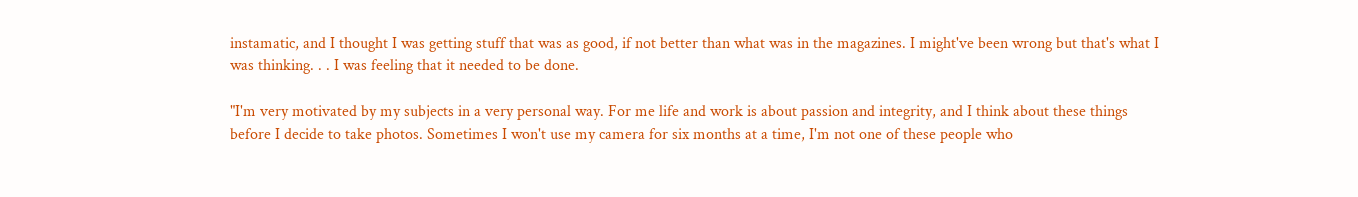instamatic, and I thought I was getting stuff that was as good, if not better than what was in the magazines. I might've been wrong but that's what I was thinking. . . I was feeling that it needed to be done.

"I'm very motivated by my subjects in a very personal way. For me life and work is about passion and integrity, and I think about these things before I decide to take photos. Sometimes I won't use my camera for six months at a time, I'm not one of these people who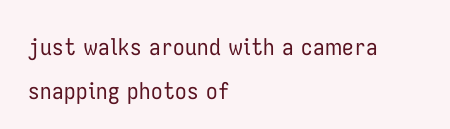just walks around with a camera snapping photos of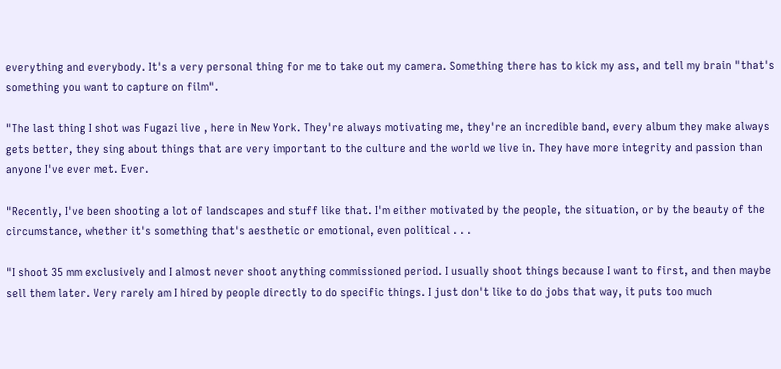everything and everybody. It's a very personal thing for me to take out my camera. Something there has to kick my ass, and tell my brain "that's something you want to capture on film".

"The last thing I shot was Fugazi live , here in New York. They're always motivating me, they're an incredible band, every album they make always gets better, they sing about things that are very important to the culture and the world we live in. They have more integrity and passion than anyone I've ever met. Ever.

"Recently, I've been shooting a lot of landscapes and stuff like that. I'm either motivated by the people, the situation, or by the beauty of the circumstance, whether it's something that's aesthetic or emotional, even political . . .

"I shoot 35 mm exclusively and I almost never shoot anything commissioned period. I usually shoot things because I want to first, and then maybe sell them later. Very rarely am I hired by people directly to do specific things. I just don't like to do jobs that way, it puts too much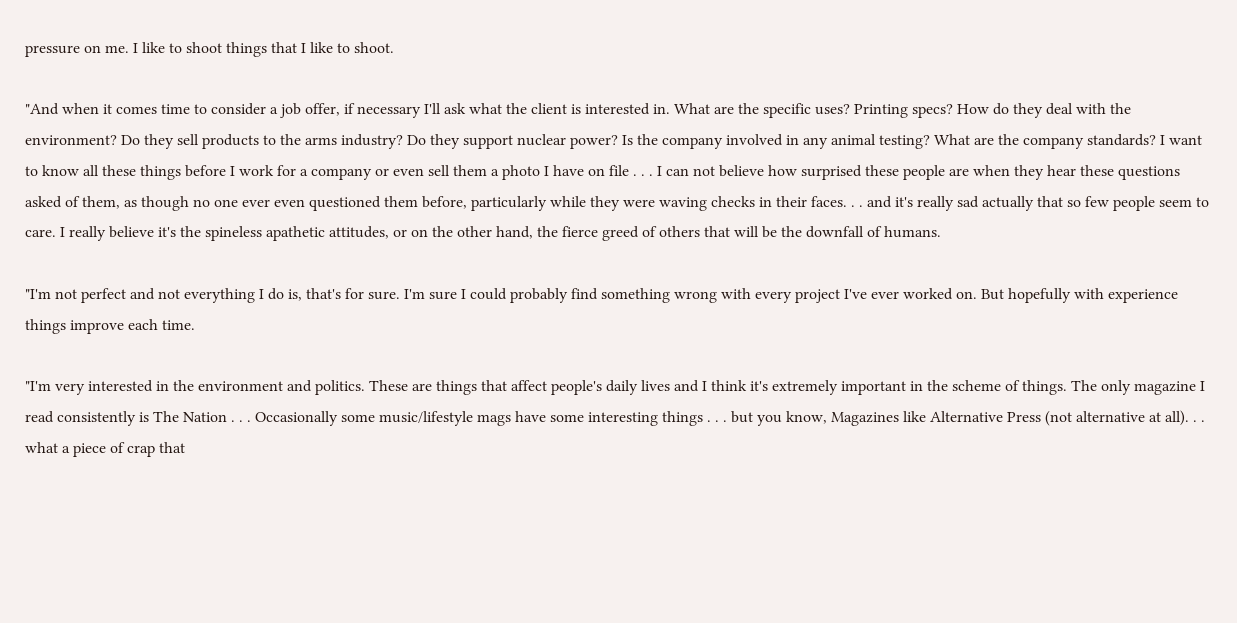pressure on me. I like to shoot things that I like to shoot.

"And when it comes time to consider a job offer, if necessary I'll ask what the client is interested in. What are the specific uses? Printing specs? How do they deal with the environment? Do they sell products to the arms industry? Do they support nuclear power? Is the company involved in any animal testing? What are the company standards? I want to know all these things before I work for a company or even sell them a photo I have on file . . . I can not believe how surprised these people are when they hear these questions asked of them, as though no one ever even questioned them before, particularly while they were waving checks in their faces. . . and it's really sad actually that so few people seem to care. I really believe it's the spineless apathetic attitudes, or on the other hand, the fierce greed of others that will be the downfall of humans.

"I'm not perfect and not everything I do is, that's for sure. I'm sure I could probably find something wrong with every project I've ever worked on. But hopefully with experience things improve each time.

"I'm very interested in the environment and politics. These are things that affect people's daily lives and I think it's extremely important in the scheme of things. The only magazine I read consistently is The Nation . . . Occasionally some music/lifestyle mags have some interesting things . . . but you know, Magazines like Alternative Press (not alternative at all). . . what a piece of crap that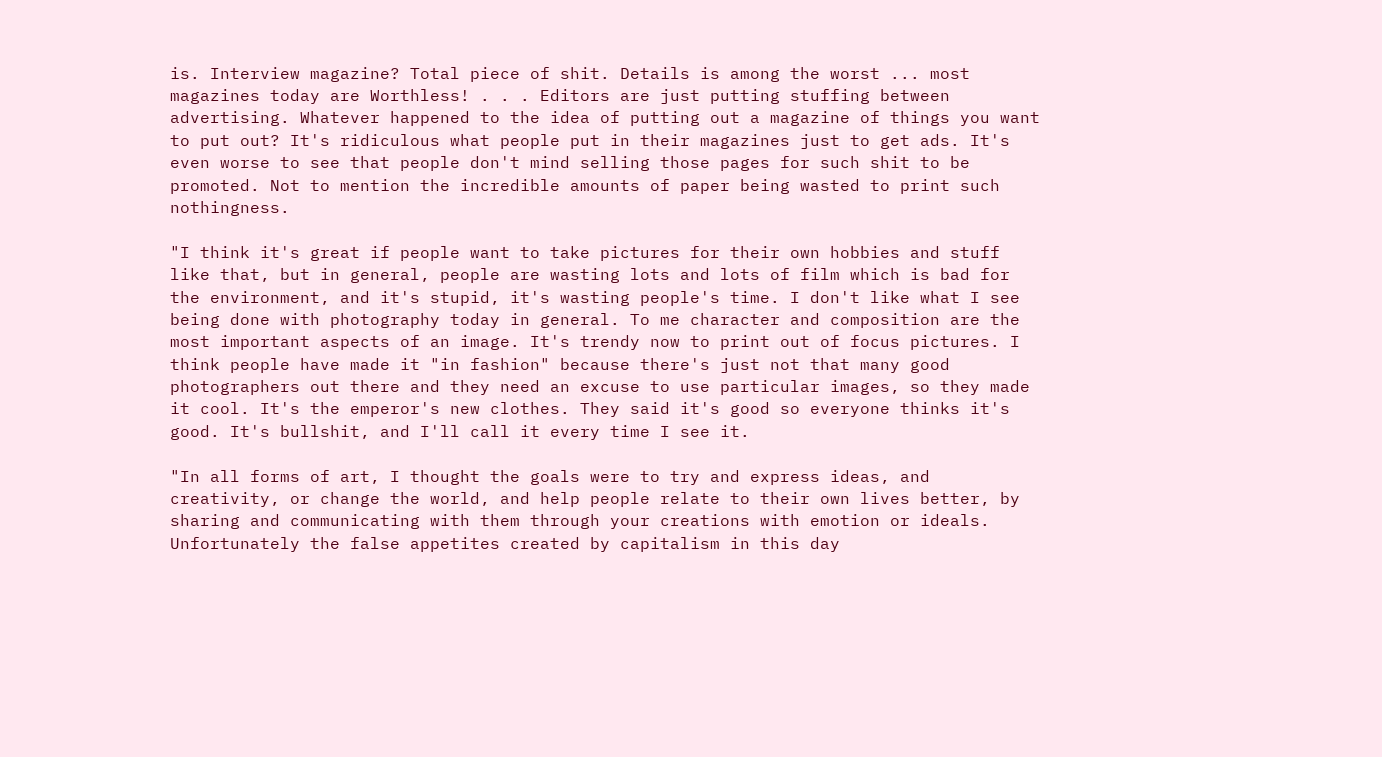is. Interview magazine? Total piece of shit. Details is among the worst ... most magazines today are Worthless! . . . Editors are just putting stuffing between advertising. Whatever happened to the idea of putting out a magazine of things you want to put out? It's ridiculous what people put in their magazines just to get ads. It's even worse to see that people don't mind selling those pages for such shit to be promoted. Not to mention the incredible amounts of paper being wasted to print such nothingness.

"I think it's great if people want to take pictures for their own hobbies and stuff like that, but in general, people are wasting lots and lots of film which is bad for the environment, and it's stupid, it's wasting people's time. I don't like what I see being done with photography today in general. To me character and composition are the most important aspects of an image. It's trendy now to print out of focus pictures. I think people have made it "in fashion" because there's just not that many good photographers out there and they need an excuse to use particular images, so they made it cool. It's the emperor's new clothes. They said it's good so everyone thinks it's good. It's bullshit, and I'll call it every time I see it.

"In all forms of art, I thought the goals were to try and express ideas, and creativity, or change the world, and help people relate to their own lives better, by sharing and communicating with them through your creations with emotion or ideals. Unfortunately the false appetites created by capitalism in this day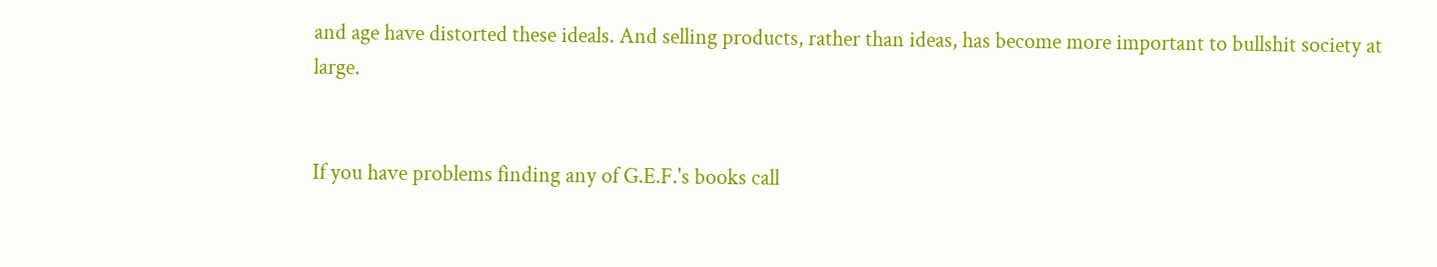and age have distorted these ideals. And selling products, rather than ideas, has become more important to bullshit society at large.


If you have problems finding any of G.E.F.'s books call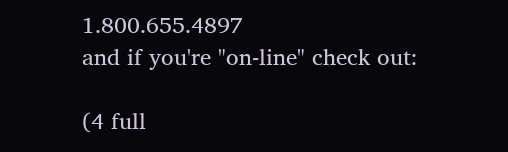1.800.655.4897
and if you're "on-line" check out:

(4 full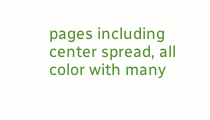pages including center spread, all color with many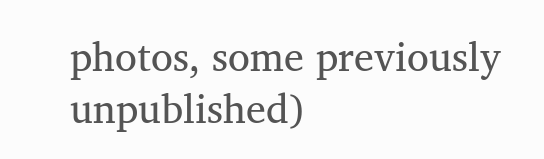photos, some previously unpublished)